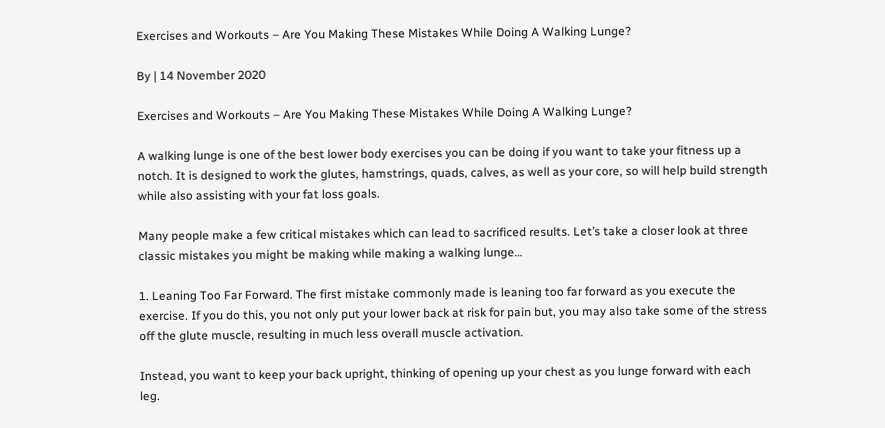Exercises and Workouts – Are You Making These Mistakes While Doing A Walking Lunge?

By | 14 November 2020

Exercises and Workouts – Are You Making These Mistakes While Doing A Walking Lunge?

A walking lunge is one of the best lower body exercises you can be doing if you want to take your fitness up a notch. It is designed to work the glutes, hamstrings, quads, calves, as well as your core, so will help build strength while also assisting with your fat loss goals.

Many people make a few critical mistakes which can lead to sacrificed results. Let’s take a closer look at three classic mistakes you might be making while making a walking lunge…

1. Leaning Too Far Forward. The first mistake commonly made is leaning too far forward as you execute the exercise. If you do this, you not only put your lower back at risk for pain but, you may also take some of the stress off the glute muscle, resulting in much less overall muscle activation.

Instead, you want to keep your back upright, thinking of opening up your chest as you lunge forward with each leg.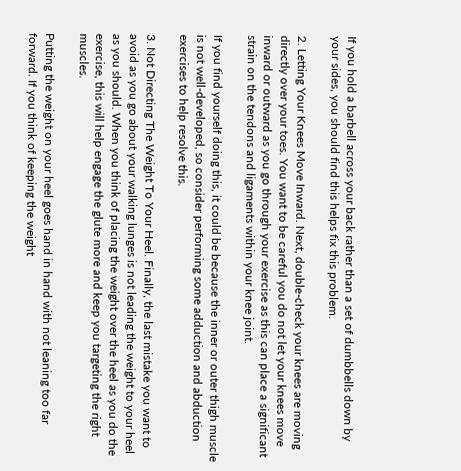If you hold a barbell across your back rather than a set of dumbbells down by your sides, you should find this helps fix this problem.

2. Letting Your Knees Move Inward. Next, double-check your knees are moving directly over your toes. You want to be careful you do not let your knees move inward or outward as you go through your exercise as this can place a significant strain on the tendons and ligaments within your knee joint.

If you find yourself doing this, it could be because the inner or outer thigh muscle is not well-developed, so consider performing some adduction and abduction exercises to help resolve this.

3. Not Directing The Weight To Your Heel. Finally, the last mistake you want to avoid as you go about your walking lunges is not leading the weight to your heel as you should. When you think of placing the weight over the heel as you do the exercise, this will help engage the glute more and keep you targeting the right muscles.

Putting the weight on your heel goes hand in hand with not leaning too far forward. If you think of keeping the weight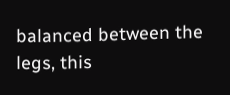balanced between the legs, this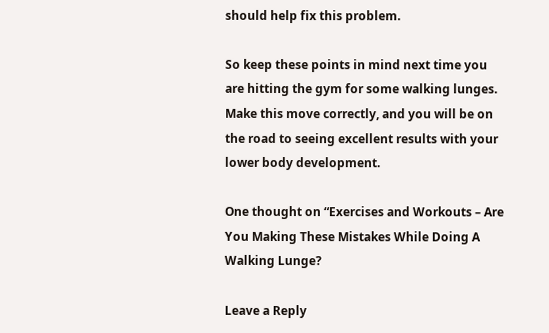should help fix this problem.

So keep these points in mind next time you are hitting the gym for some walking lunges. Make this move correctly, and you will be on the road to seeing excellent results with your lower body development.

One thought on “Exercises and Workouts – Are You Making These Mistakes While Doing A Walking Lunge?

Leave a Reply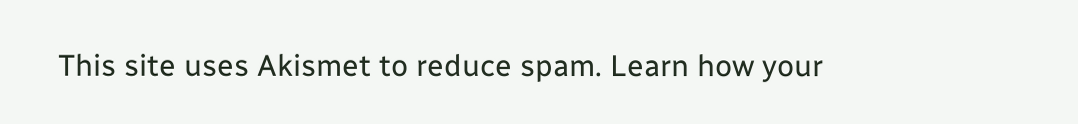This site uses Akismet to reduce spam. Learn how your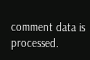comment data is processed.